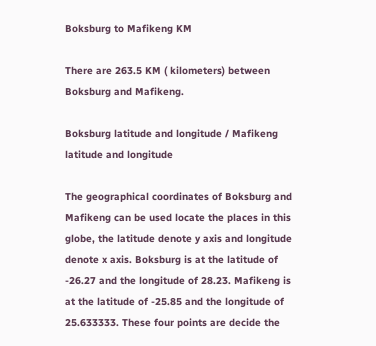Boksburg to Mafikeng KM

There are 263.5 KM ( kilometers) between Boksburg and Mafikeng.

Boksburg latitude and longitude / Mafikeng latitude and longitude

The geographical coordinates of Boksburg and Mafikeng can be used locate the places in this globe, the latitude denote y axis and longitude denote x axis. Boksburg is at the latitude of -26.27 and the longitude of 28.23. Mafikeng is at the latitude of -25.85 and the longitude of 25.633333. These four points are decide the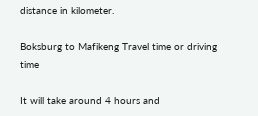distance in kilometer.

Boksburg to Mafikeng Travel time or driving time

It will take around 4 hours and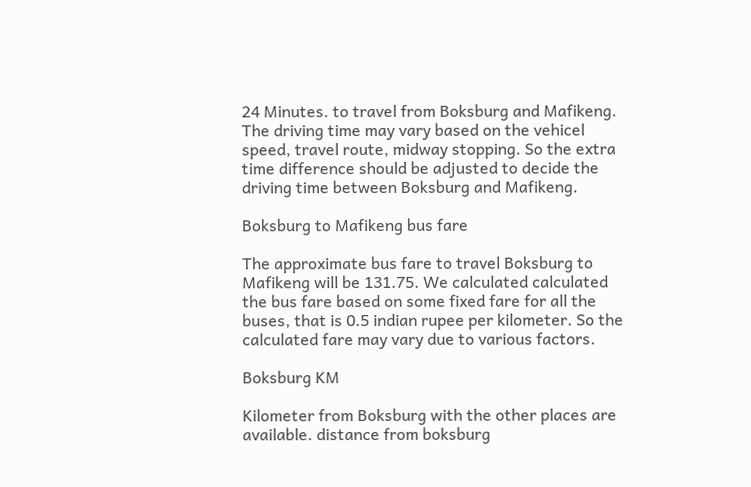24 Minutes. to travel from Boksburg and Mafikeng. The driving time may vary based on the vehicel speed, travel route, midway stopping. So the extra time difference should be adjusted to decide the driving time between Boksburg and Mafikeng.

Boksburg to Mafikeng bus fare

The approximate bus fare to travel Boksburg to Mafikeng will be 131.75. We calculated calculated the bus fare based on some fixed fare for all the buses, that is 0.5 indian rupee per kilometer. So the calculated fare may vary due to various factors.

Boksburg KM

Kilometer from Boksburg with the other places are available. distance from boksburg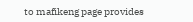to mafikeng page provides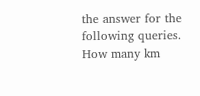the answer for the following queries. How many km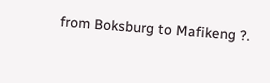from Boksburg to Mafikeng ?.